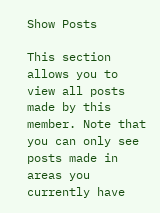Show Posts

This section allows you to view all posts made by this member. Note that you can only see posts made in areas you currently have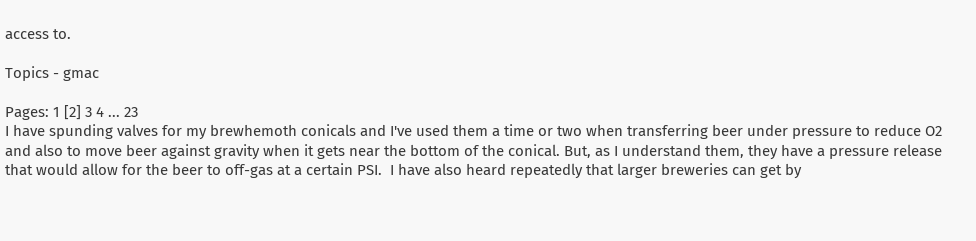access to.

Topics - gmac

Pages: 1 [2] 3 4 ... 23
I have spunding valves for my brewhemoth conicals and I've used them a time or two when transferring beer under pressure to reduce O2 and also to move beer against gravity when it gets near the bottom of the conical. But, as I understand them, they have a pressure release that would allow for the beer to off-gas at a certain PSI.  I have also heard repeatedly that larger breweries can get by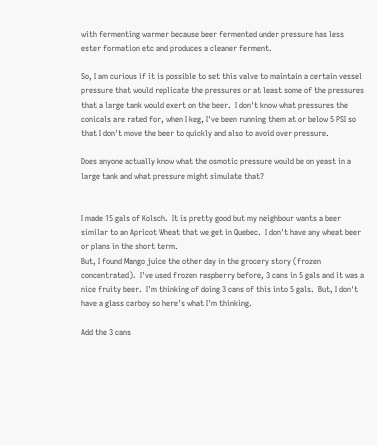with fermenting warmer because beer fermented under pressure has less ester formation etc and produces a cleaner ferment.

So, I am curious if it is possible to set this valve to maintain a certain vessel pressure that would replicate the pressures or at least some of the pressures that a large tank would exert on the beer.  I don't know what pressures the conicals are rated for, when I keg, I've been running them at or below 5 PSI so that I don't move the beer to quickly and also to avoid over pressure.

Does anyone actually know what the osmotic pressure would be on yeast in a large tank and what pressure might simulate that?


I made 15 gals of Kolsch.  It is pretty good but my neighbour wants a beer similar to an Apricot Wheat that we get in Quebec.  I don't have any wheat beer or plans in the short term.
But, I found Mango juice the other day in the grocery story (frozen concentrated).  I've used frozen raspberry before, 3 cans in 5 gals and it was a nice fruity beer.  I'm thinking of doing 3 cans of this into 5 gals.  But, I don't have a glass carboy so here's what I'm thinking.

Add the 3 cans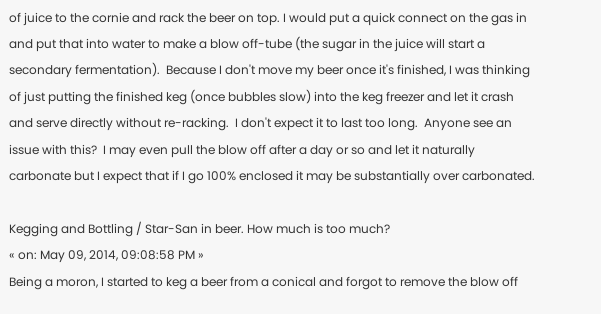of juice to the cornie and rack the beer on top. I would put a quick connect on the gas in and put that into water to make a blow off-tube (the sugar in the juice will start a secondary fermentation).  Because I don't move my beer once it's finished, I was thinking of just putting the finished keg (once bubbles slow) into the keg freezer and let it crash and serve directly without re-racking.  I don't expect it to last too long.  Anyone see an issue with this?  I may even pull the blow off after a day or so and let it naturally carbonate but I expect that if I go 100% enclosed it may be substantially over carbonated.

Kegging and Bottling / Star-San in beer. How much is too much?
« on: May 09, 2014, 09:08:58 PM »
Being a moron, I started to keg a beer from a conical and forgot to remove the blow off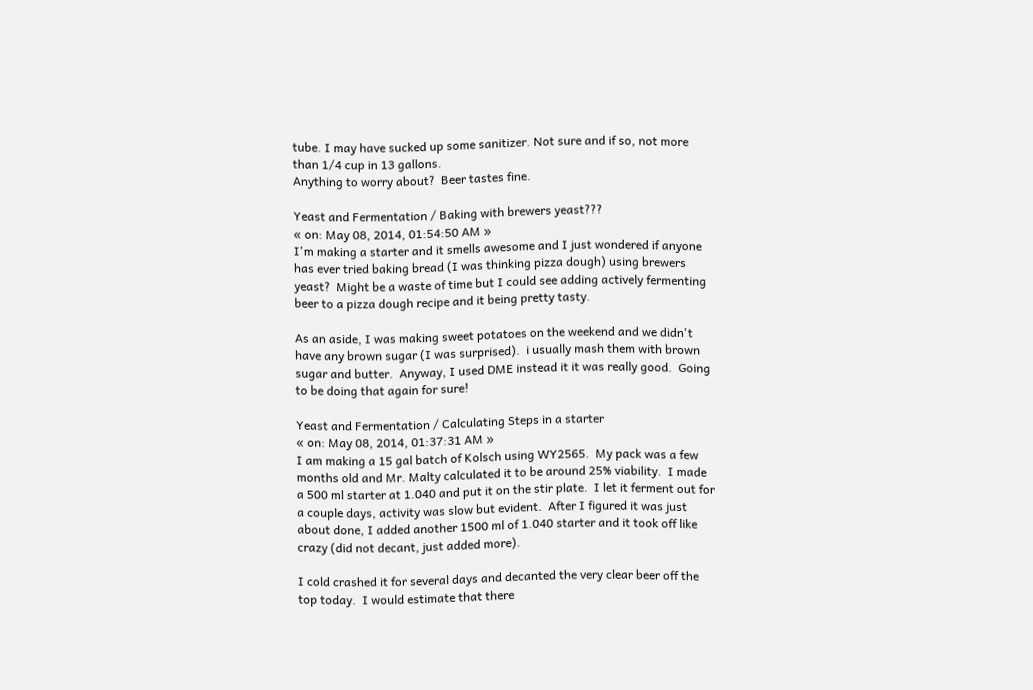tube. I may have sucked up some sanitizer. Not sure and if so, not more than 1/4 cup in 13 gallons.
Anything to worry about?  Beer tastes fine.

Yeast and Fermentation / Baking with brewers yeast???
« on: May 08, 2014, 01:54:50 AM »
I'm making a starter and it smells awesome and I just wondered if anyone has ever tried baking bread (I was thinking pizza dough) using brewers yeast?  Might be a waste of time but I could see adding actively fermenting beer to a pizza dough recipe and it being pretty tasty.

As an aside, I was making sweet potatoes on the weekend and we didn't have any brown sugar (I was surprised).  i usually mash them with brown sugar and butter.  Anyway, I used DME instead it it was really good.  Going to be doing that again for sure!

Yeast and Fermentation / Calculating Steps in a starter
« on: May 08, 2014, 01:37:31 AM »
I am making a 15 gal batch of Kolsch using WY2565.  My pack was a few months old and Mr. Malty calculated it to be around 25% viability.  I made a 500 ml starter at 1.040 and put it on the stir plate.  I let it ferment out for a couple days, activity was slow but evident.  After I figured it was just about done, I added another 1500 ml of 1.040 starter and it took off like crazy (did not decant, just added more).

I cold crashed it for several days and decanted the very clear beer off the top today.  I would estimate that there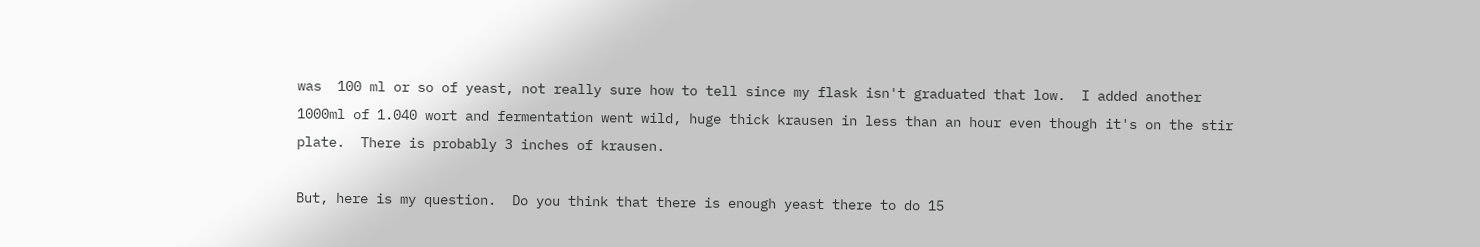was  100 ml or so of yeast, not really sure how to tell since my flask isn't graduated that low.  I added another 1000ml of 1.040 wort and fermentation went wild, huge thick krausen in less than an hour even though it's on the stir plate.  There is probably 3 inches of krausen.

But, here is my question.  Do you think that there is enough yeast there to do 15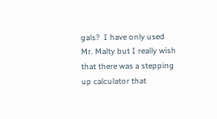gals?  I have only used Mr. Malty but I really wish that there was a stepping up calculator that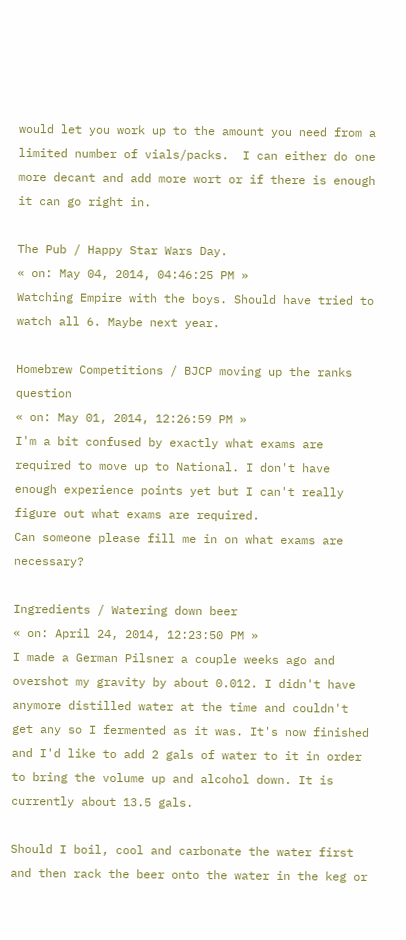would let you work up to the amount you need from a limited number of vials/packs.  I can either do one more decant and add more wort or if there is enough it can go right in.

The Pub / Happy Star Wars Day.
« on: May 04, 2014, 04:46:25 PM »
Watching Empire with the boys. Should have tried to watch all 6. Maybe next year.

Homebrew Competitions / BJCP moving up the ranks question
« on: May 01, 2014, 12:26:59 PM »
I'm a bit confused by exactly what exams are required to move up to National. I don't have enough experience points yet but I can't really figure out what exams are required.
Can someone please fill me in on what exams are necessary?

Ingredients / Watering down beer
« on: April 24, 2014, 12:23:50 PM »
I made a German Pilsner a couple weeks ago and overshot my gravity by about 0.012. I didn't have anymore distilled water at the time and couldn't get any so I fermented as it was. It's now finished and I'd like to add 2 gals of water to it in order to bring the volume up and alcohol down. It is currently about 13.5 gals.

Should I boil, cool and carbonate the water first and then rack the beer onto the water in the keg or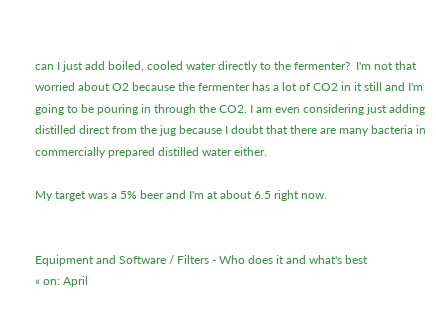can I just add boiled, cooled water directly to the fermenter?  I'm not that worried about O2 because the fermenter has a lot of CO2 in it still and I'm going to be pouring in through the CO2. I am even considering just adding distilled direct from the jug because I doubt that there are many bacteria in commercially prepared distilled water either.

My target was a 5% beer and I'm at about 6.5 right now.


Equipment and Software / Filters - Who does it and what's best
« on: April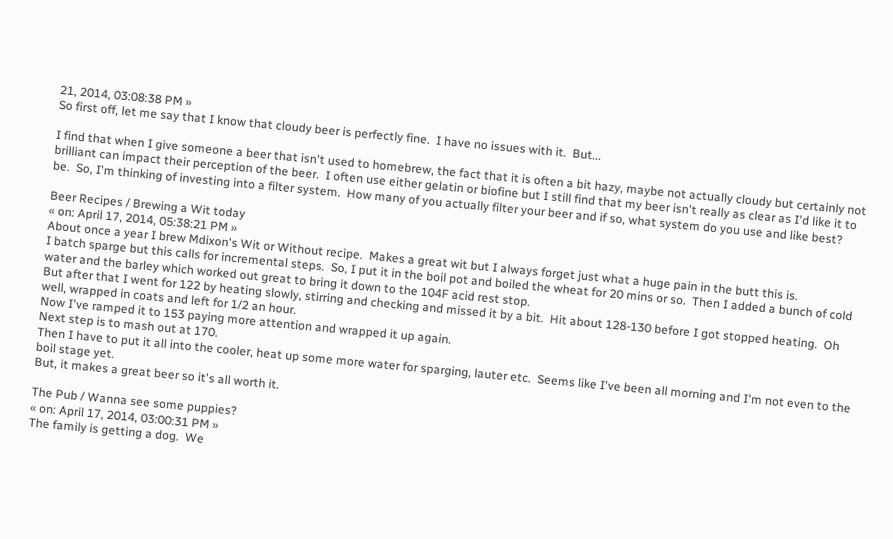21, 2014, 03:08:38 PM »
So first off, let me say that I know that cloudy beer is perfectly fine.  I have no issues with it.  But...

I find that when I give someone a beer that isn't used to homebrew, the fact that it is often a bit hazy, maybe not actually cloudy but certainly not brilliant can impact their perception of the beer.  I often use either gelatin or biofine but I still find that my beer isn't really as clear as I'd like it to be.  So, I'm thinking of investing into a filter system.  How many of you actually filter your beer and if so, what system do you use and like best?

Beer Recipes / Brewing a Wit today
« on: April 17, 2014, 05:38:21 PM »
About once a year I brew Mdixon's Wit or Without recipe.  Makes a great wit but I always forget just what a huge pain in the butt this is.
I batch sparge but this calls for incremental steps.  So, I put it in the boil pot and boiled the wheat for 20 mins or so.  Then I added a bunch of cold water and the barley which worked out great to bring it down to the 104F acid rest stop.
But after that I went for 122 by heating slowly, stirring and checking and missed it by a bit.  Hit about 128-130 before I got stopped heating.  Oh well, wrapped in coats and left for 1/2 an hour.
Now I've ramped it to 153 paying more attention and wrapped it up again.
Next step is to mash out at 170.
Then I have to put it all into the cooler, heat up some more water for sparging, lauter etc.  Seems like I've been all morning and I'm not even to the boil stage yet.
But, it makes a great beer so it's all worth it.

The Pub / Wanna see some puppies?
« on: April 17, 2014, 03:00:31 PM »
The family is getting a dog.  We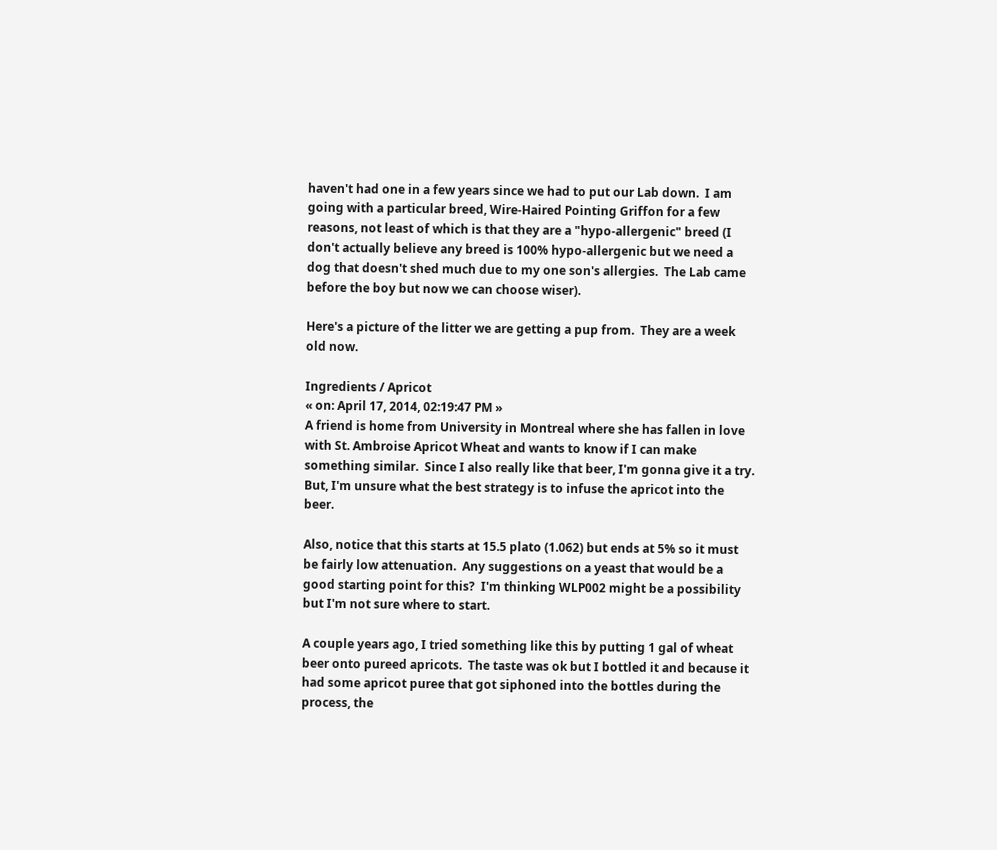haven't had one in a few years since we had to put our Lab down.  I am going with a particular breed, Wire-Haired Pointing Griffon for a few reasons, not least of which is that they are a "hypo-allergenic" breed (I don't actually believe any breed is 100% hypo-allergenic but we need a dog that doesn't shed much due to my one son's allergies.  The Lab came before the boy but now we can choose wiser).

Here's a picture of the litter we are getting a pup from.  They are a week old now.

Ingredients / Apricot
« on: April 17, 2014, 02:19:47 PM »
A friend is home from University in Montreal where she has fallen in love with St. Ambroise Apricot Wheat and wants to know if I can make something similar.  Since I also really like that beer, I'm gonna give it a try.  But, I'm unsure what the best strategy is to infuse the apricot into the beer.

Also, notice that this starts at 15.5 plato (1.062) but ends at 5% so it must be fairly low attenuation.  Any suggestions on a yeast that would be a good starting point for this?  I'm thinking WLP002 might be a possibility but I'm not sure where to start.

A couple years ago, I tried something like this by putting 1 gal of wheat beer onto pureed apricots.  The taste was ok but I bottled it and because it had some apricot puree that got siphoned into the bottles during the process, the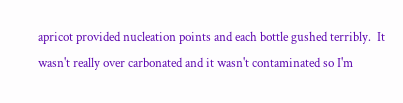apricot provided nucleation points and each bottle gushed terribly.  It wasn't really over carbonated and it wasn't contaminated so I'm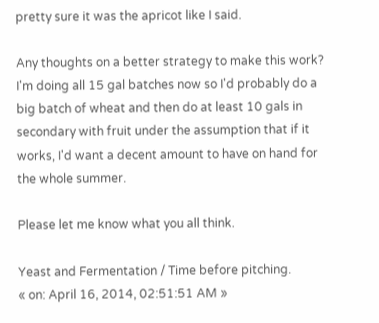pretty sure it was the apricot like I said.

Any thoughts on a better strategy to make this work?  I'm doing all 15 gal batches now so I'd probably do a big batch of wheat and then do at least 10 gals in secondary with fruit under the assumption that if it works, I'd want a decent amount to have on hand for the whole summer.

Please let me know what you all think.

Yeast and Fermentation / Time before pitching.
« on: April 16, 2014, 02:51:51 AM »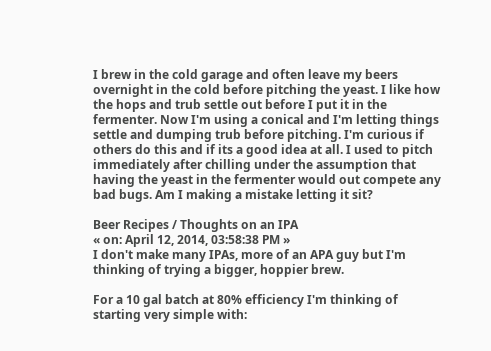I brew in the cold garage and often leave my beers overnight in the cold before pitching the yeast. I like how the hops and trub settle out before I put it in the fermenter. Now I'm using a conical and I'm letting things settle and dumping trub before pitching. I'm curious if others do this and if its a good idea at all. I used to pitch immediately after chilling under the assumption that having the yeast in the fermenter would out compete any bad bugs. Am I making a mistake letting it sit?

Beer Recipes / Thoughts on an IPA
« on: April 12, 2014, 03:58:38 PM »
I don't make many IPAs, more of an APA guy but I'm thinking of trying a bigger, hoppier brew.

For a 10 gal batch at 80% efficiency I'm thinking of starting very simple with: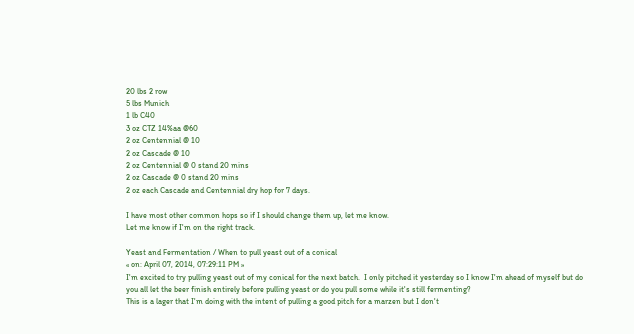20 lbs 2 row
5 lbs Munich
1 lb C40
3 oz CTZ 14%aa @60
2 oz Centennial @ 10
2 oz Cascade @ 10
2 oz Centennial @ 0 stand 20 mins
2 oz Cascade @ 0 stand 20 mins
2 oz each Cascade and Centennial dry hop for 7 days.

I have most other common hops so if I should change them up, let me know.
Let me know if I'm on the right track.

Yeast and Fermentation / When to pull yeast out of a conical
« on: April 07, 2014, 07:29:11 PM »
I'm excited to try pulling yeast out of my conical for the next batch.  I only pitched it yesterday so I know I'm ahead of myself but do you all let the beer finish entirely before pulling yeast or do you pull some while it's still fermenting?
This is a lager that I'm doing with the intent of pulling a good pitch for a marzen but I don't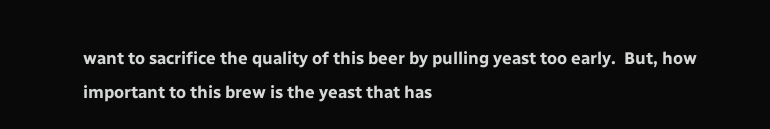want to sacrifice the quality of this beer by pulling yeast too early.  But, how important to this brew is the yeast that has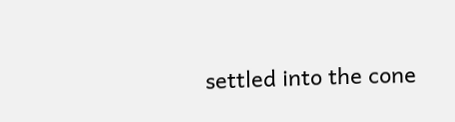settled into the cone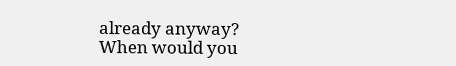already anyway?
When would you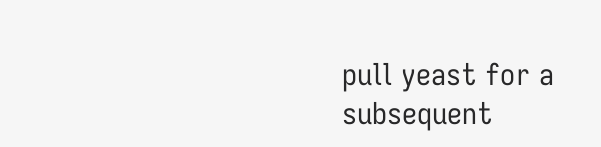pull yeast for a subsequent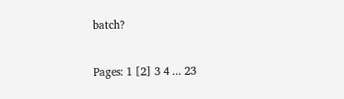batch?

Pages: 1 [2] 3 4 ... 23